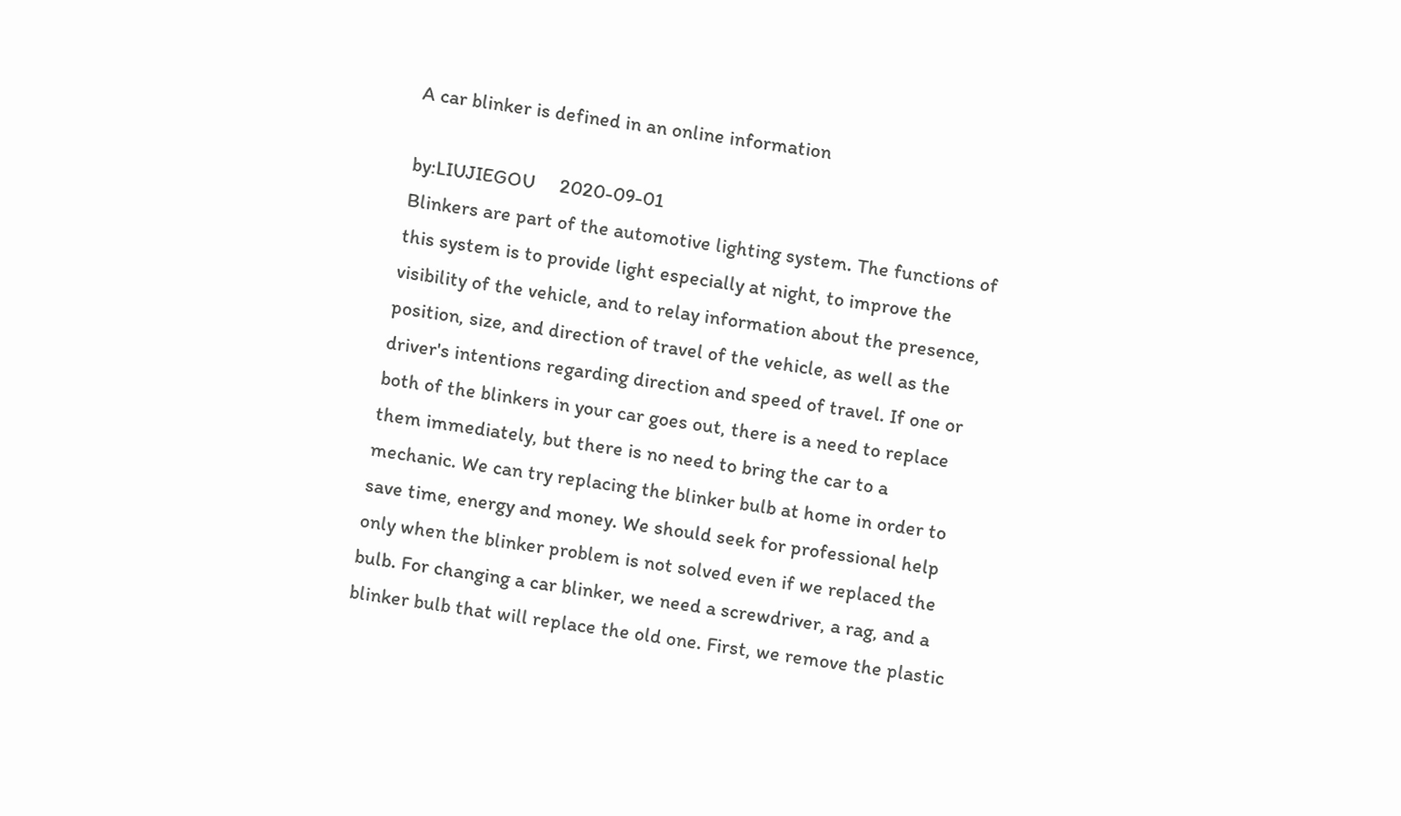A car blinker is defined in an online information

by:LIUJIEGOU     2020-09-01
Blinkers are part of the automotive lighting system. The functions of this system is to provide light especially at night, to improve the visibility of the vehicle, and to relay information about the presence, position, size, and direction of travel of the vehicle, as well as the driver's intentions regarding direction and speed of travel. If one or both of the blinkers in your car goes out, there is a need to replace them immediately, but there is no need to bring the car to a mechanic. We can try replacing the blinker bulb at home in order to save time, energy and money. We should seek for professional help only when the blinker problem is not solved even if we replaced the bulb. For changing a car blinker, we need a screwdriver, a rag, and a blinker bulb that will replace the old one. First, we remove the plastic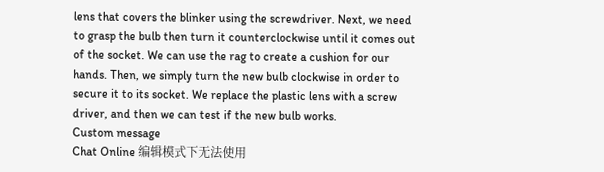lens that covers the blinker using the screwdriver. Next, we need to grasp the bulb then turn it counterclockwise until it comes out of the socket. We can use the rag to create a cushion for our hands. Then, we simply turn the new bulb clockwise in order to secure it to its socket. We replace the plastic lens with a screw driver, and then we can test if the new bulb works.
Custom message
Chat Online 编辑模式下无法使用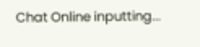Chat Online inputting...